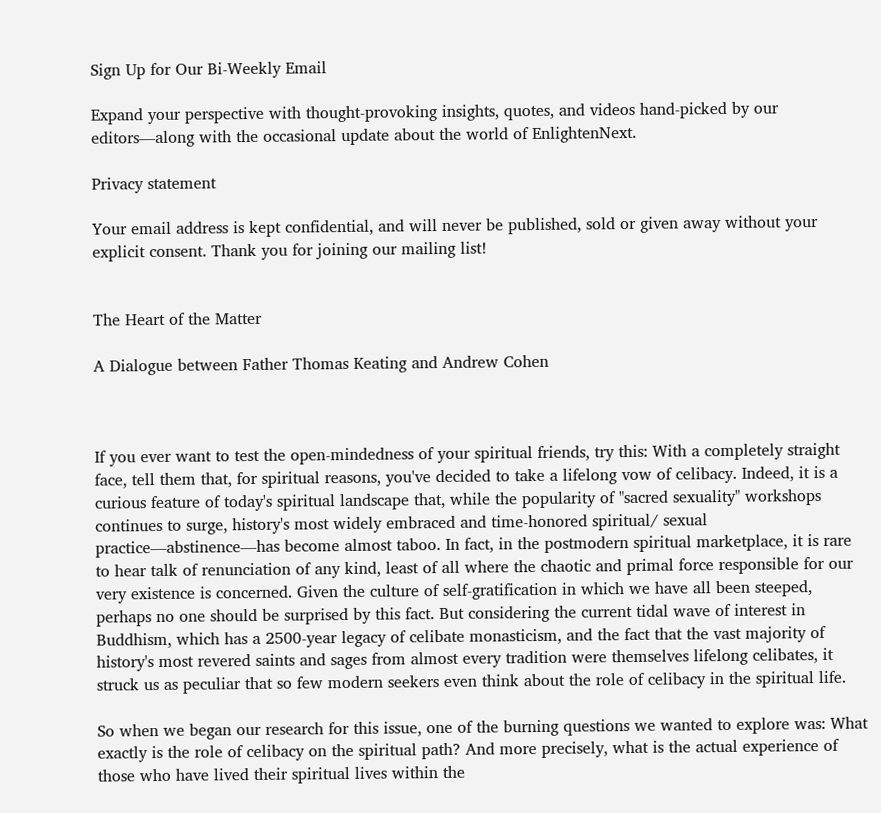Sign Up for Our Bi-Weekly Email

Expand your perspective with thought-provoking insights, quotes, and videos hand-picked by our editors—along with the occasional update about the world of EnlightenNext.

Privacy statement

Your email address is kept confidential, and will never be published, sold or given away without your explicit consent. Thank you for joining our mailing list!


The Heart of the Matter

A Dialogue between Father Thomas Keating and Andrew Cohen



If you ever want to test the open-mindedness of your spiritual friends, try this: With a completely straight face, tell them that, for spiritual reasons, you've decided to take a lifelong vow of celibacy. Indeed, it is a curious feature of today's spiritual landscape that, while the popularity of "sacred sexuality" workshops continues to surge, history's most widely embraced and time-honored spiritual/ sexual practice—abstinence—has become almost taboo. In fact, in the postmodern spiritual marketplace, it is rare to hear talk of renunciation of any kind, least of all where the chaotic and primal force responsible for our very existence is concerned. Given the culture of self-gratification in which we have all been steeped, perhaps no one should be surprised by this fact. But considering the current tidal wave of interest in Buddhism, which has a 2500-year legacy of celibate monasticism, and the fact that the vast majority of history's most revered saints and sages from almost every tradition were themselves lifelong celibates, it struck us as peculiar that so few modern seekers even think about the role of celibacy in the spiritual life.

So when we began our research for this issue, one of the burning questions we wanted to explore was: What exactly is the role of celibacy on the spiritual path? And more precisely, what is the actual experience of those who have lived their spiritual lives within the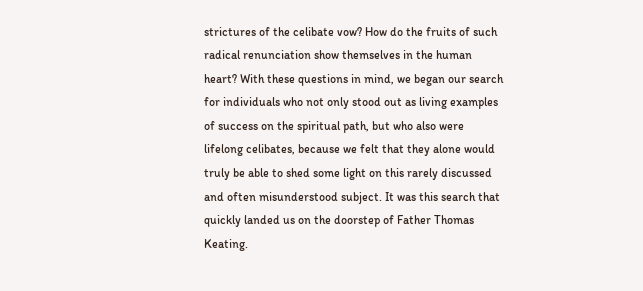strictures of the celibate vow? How do the fruits of such radical renunciation show themselves in the human heart? With these questions in mind, we began our search for individuals who not only stood out as living examples of success on the spiritual path, but who also were lifelong celibates, because we felt that they alone would truly be able to shed some light on this rarely discussed and often misunderstood subject. It was this search that quickly landed us on the doorstep of Father Thomas Keating.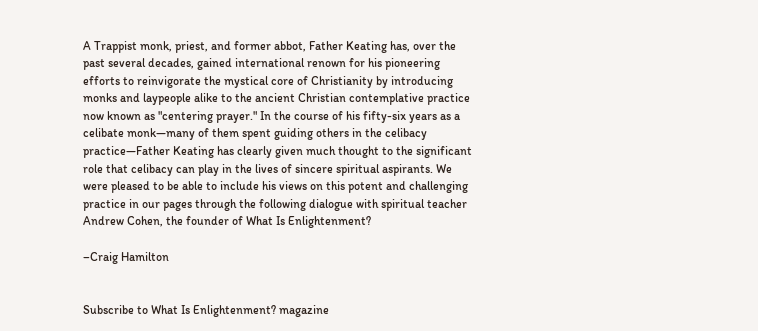A Trappist monk, priest, and former abbot, Father Keating has, over the past several decades, gained international renown for his pioneering efforts to reinvigorate the mystical core of Christianity by introducing monks and laypeople alike to the ancient Christian contemplative practice now known as "centering prayer." In the course of his fifty-six years as a celibate monk—many of them spent guiding others in the celibacy practice—Father Keating has clearly given much thought to the significant role that celibacy can play in the lives of sincere spiritual aspirants. We were pleased to be able to include his views on this potent and challenging practice in our pages through the following dialogue with spiritual teacher Andrew Cohen, the founder of What Is Enlightenment?

–Craig Hamilton


Subscribe to What Is Enlightenment? magazine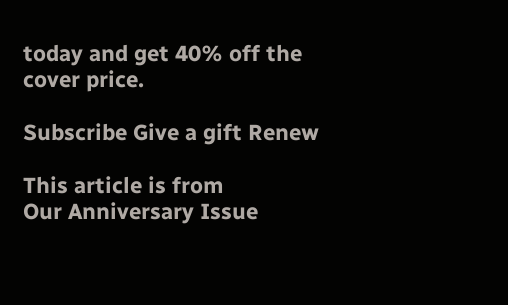today and get 40% off the cover price.

Subscribe Give a gift Renew

This article is from
Our Anniversary Issue